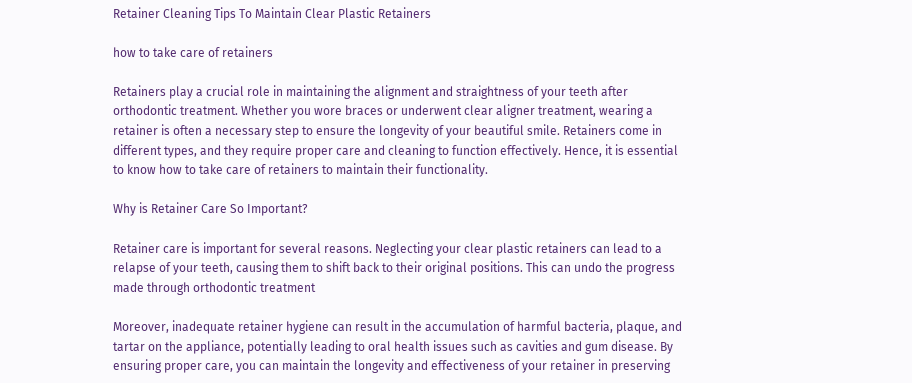Retainer Cleaning Tips To Maintain Clear Plastic Retainers

how to take care of retainers

Retainers play a crucial role in maintaining the alignment and straightness of your teeth after orthodontic treatment. Whether you wore braces or underwent clear aligner treatment, wearing a retainer is often a necessary step to ensure the longevity of your beautiful smile. Retainers come in different types, and they require proper care and cleaning to function effectively. Hence, it is essential to know how to take care of retainers to maintain their functionality.

Why is Retainer Care So Important?

Retainer care is important for several reasons. Neglecting your clear plastic retainers can lead to a relapse of your teeth, causing them to shift back to their original positions. This can undo the progress made through orthodontic treatment

Moreover, inadequate retainer hygiene can result in the accumulation of harmful bacteria, plaque, and tartar on the appliance, potentially leading to oral health issues such as cavities and gum disease. By ensuring proper care, you can maintain the longevity and effectiveness of your retainer in preserving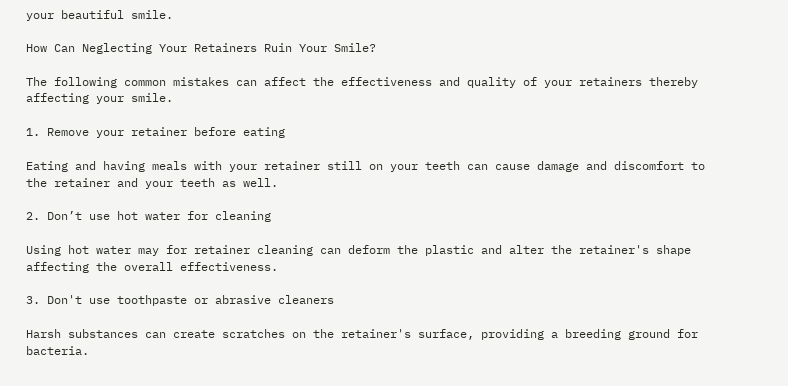your beautiful smile.

How Can Neglecting Your Retainers Ruin Your Smile?

The following common mistakes can affect the effectiveness and quality of your retainers thereby affecting your smile.

1. Remove your retainer before eating

Eating and having meals with your retainer still on your teeth can cause damage and discomfort to the retainer and your teeth as well.

2. Don’t use hot water for cleaning

Using hot water may for retainer cleaning can deform the plastic and alter the retainer's shape affecting the overall effectiveness.

3. Don't use toothpaste or abrasive cleaners

Harsh substances can create scratches on the retainer's surface, providing a breeding ground for bacteria.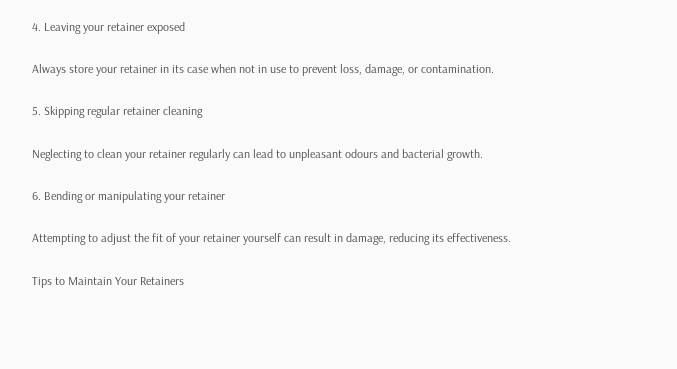4. Leaving your retainer exposed

Always store your retainer in its case when not in use to prevent loss, damage, or contamination.

5. Skipping regular retainer cleaning

Neglecting to clean your retainer regularly can lead to unpleasant odours and bacterial growth.

6. Bending or manipulating your retainer

Attempting to adjust the fit of your retainer yourself can result in damage, reducing its effectiveness.

Tips to Maintain Your Retainers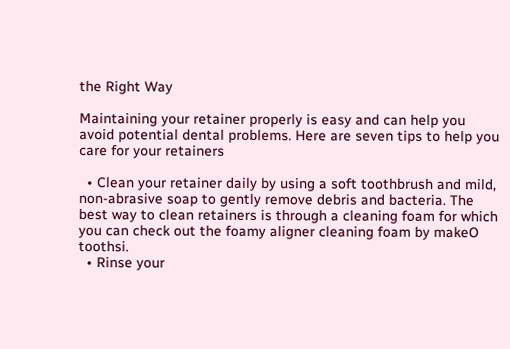the Right Way

Maintaining your retainer properly is easy and can help you avoid potential dental problems. Here are seven tips to help you care for your retainers

  • Clean your retainer daily by using a soft toothbrush and mild, non-abrasive soap to gently remove debris and bacteria. The best way to clean retainers is through a cleaning foam for which you can check out the foamy aligner cleaning foam by makeO toothsi.
  • Rinse your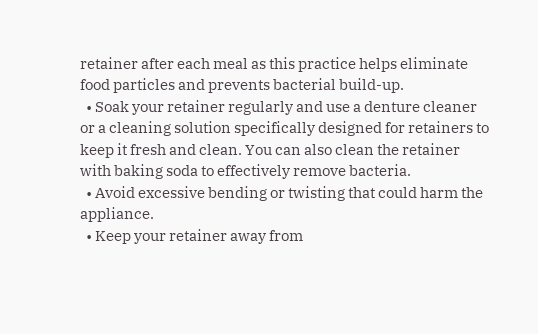retainer after each meal as this practice helps eliminate food particles and prevents bacterial build-up.
  • Soak your retainer regularly and use a denture cleaner or a cleaning solution specifically designed for retainers to keep it fresh and clean. You can also clean the retainer with baking soda to effectively remove bacteria.
  • Avoid excessive bending or twisting that could harm the appliance.
  • Keep your retainer away from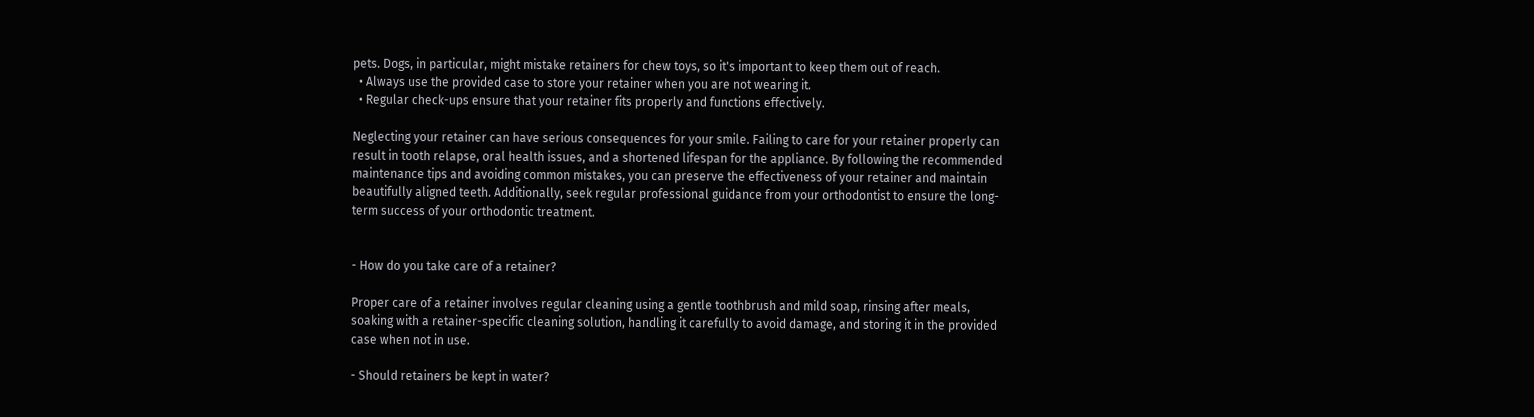pets. Dogs, in particular, might mistake retainers for chew toys, so it's important to keep them out of reach.
  • Always use the provided case to store your retainer when you are not wearing it.
  • Regular check-ups ensure that your retainer fits properly and functions effectively.

Neglecting your retainer can have serious consequences for your smile. Failing to care for your retainer properly can result in tooth relapse, oral health issues, and a shortened lifespan for the appliance. By following the recommended maintenance tips and avoiding common mistakes, you can preserve the effectiveness of your retainer and maintain beautifully aligned teeth. Additionally, seek regular professional guidance from your orthodontist to ensure the long-term success of your orthodontic treatment.


- How do you take care of a retainer?

Proper care of a retainer involves regular cleaning using a gentle toothbrush and mild soap, rinsing after meals, soaking with a retainer-specific cleaning solution, handling it carefully to avoid damage, and storing it in the provided case when not in use.

- Should retainers be kept in water?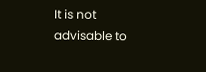It is not advisable to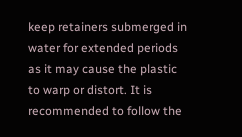keep retainers submerged in water for extended periods as it may cause the plastic to warp or distort. It is recommended to follow the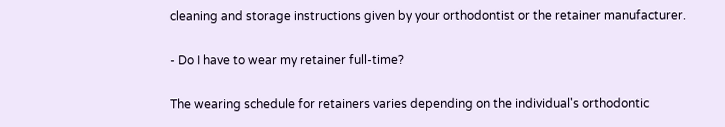cleaning and storage instructions given by your orthodontist or the retainer manufacturer.

- Do I have to wear my retainer full-time?

The wearing schedule for retainers varies depending on the individual's orthodontic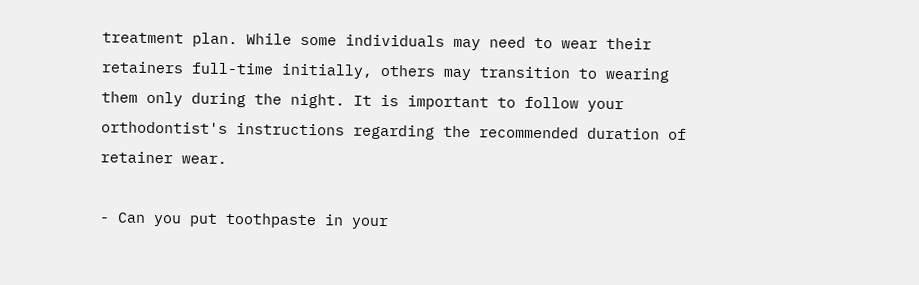treatment plan. While some individuals may need to wear their retainers full-time initially, others may transition to wearing them only during the night. It is important to follow your orthodontist's instructions regarding the recommended duration of retainer wear.

- Can you put toothpaste in your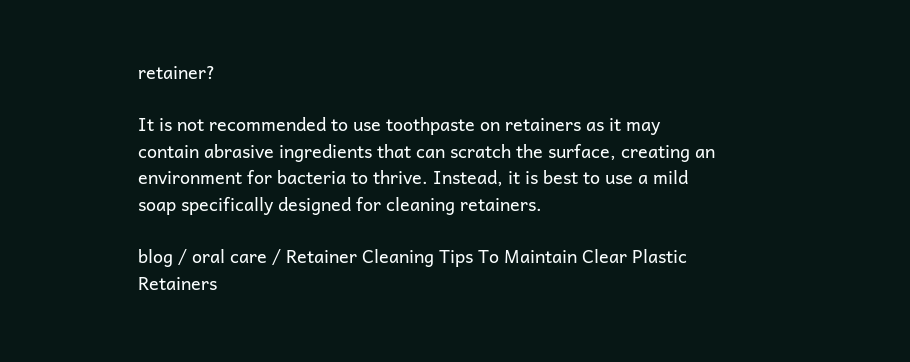retainer?

It is not recommended to use toothpaste on retainers as it may contain abrasive ingredients that can scratch the surface, creating an environment for bacteria to thrive. Instead, it is best to use a mild soap specifically designed for cleaning retainers.

blog / oral care / Retainer Cleaning Tips To Maintain Clear Plastic Retainers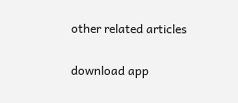other related articles

download app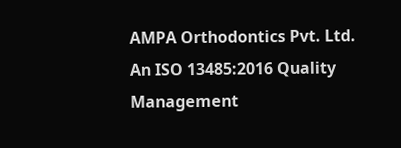AMPA Orthodontics Pvt. Ltd. An ISO 13485:2016 Quality Management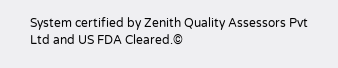System certified by Zenith Quality Assessors Pvt Ltd and US FDA Cleared.©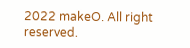2022 makeO. All right reserved.